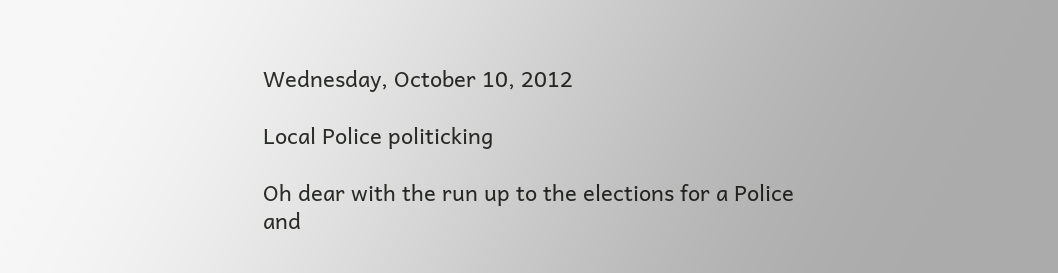Wednesday, October 10, 2012

Local Police politicking

Oh dear with the run up to the elections for a Police and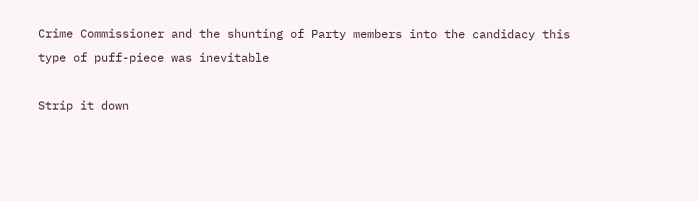Crime Commissioner and the shunting of Party members into the candidacy this type of puff-piece was inevitable

Strip it down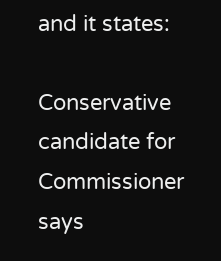and it states:

Conservative candidate for Commissioner says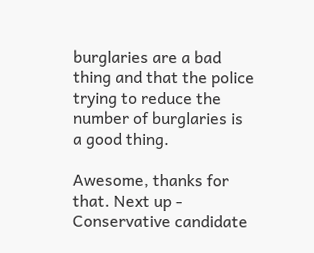burglaries are a bad thing and that the police trying to reduce the number of burglaries is a good thing.

Awesome, thanks for that. Next up - Conservative candidate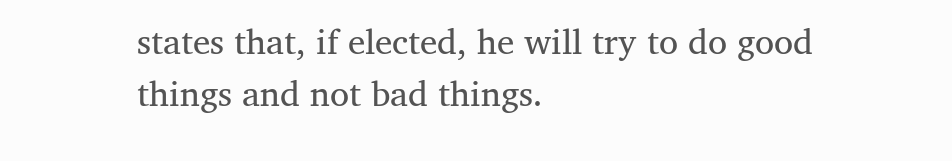states that, if elected, he will try to do good things and not bad things.